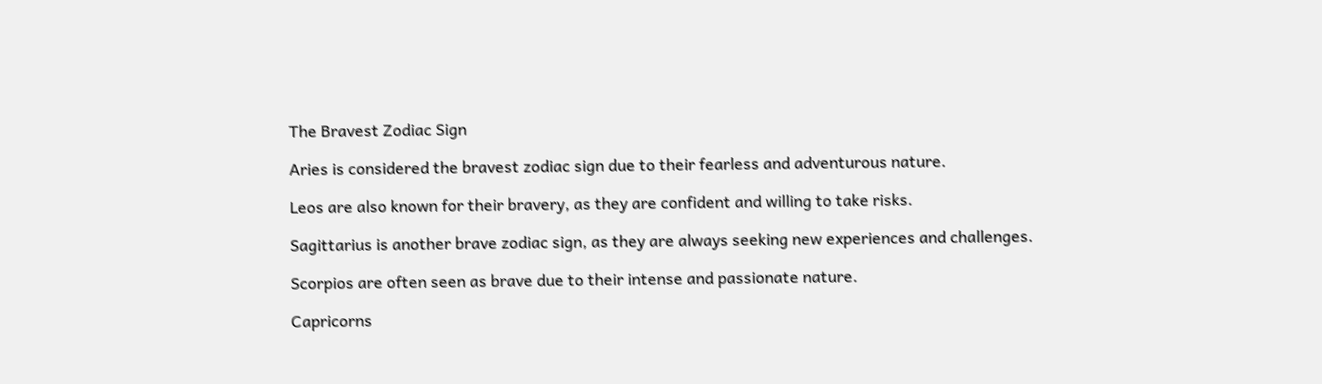The Bravest Zodiac Sign

Aries is considered the bravest zodiac sign due to their fearless and adventurous nature.

Leos are also known for their bravery, as they are confident and willing to take risks.

Sagittarius is another brave zodiac sign, as they are always seeking new experiences and challenges.

Scorpios are often seen as brave due to their intense and passionate nature.

Capricorns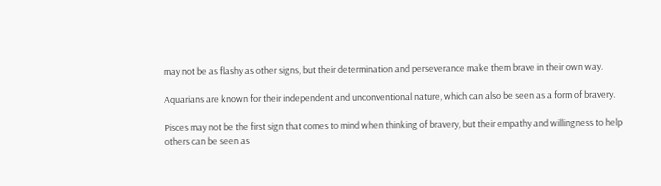may not be as flashy as other signs, but their determination and perseverance make them brave in their own way.

Aquarians are known for their independent and unconventional nature, which can also be seen as a form of bravery.

Pisces may not be the first sign that comes to mind when thinking of bravery, but their empathy and willingness to help others can be seen as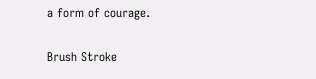a form of courage.

Brush Stroke